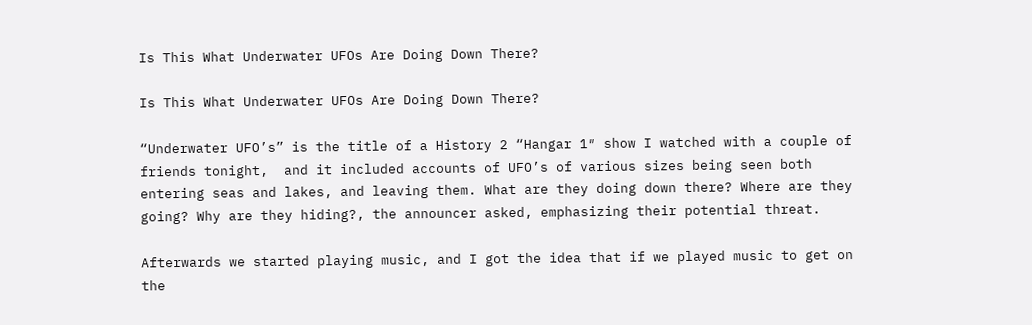Is This What Underwater UFOs Are Doing Down There?

Is This What Underwater UFOs Are Doing Down There?

“Underwater UFO’s” is the title of a History 2 “Hangar 1″ show I watched with a couple of friends tonight,  and it included accounts of UFO’s of various sizes being seen both entering seas and lakes, and leaving them. What are they doing down there? Where are they going? Why are they hiding?, the announcer asked, emphasizing their potential threat.

Afterwards we started playing music, and I got the idea that if we played music to get on the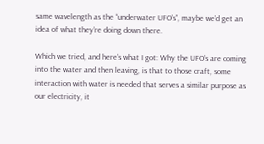same wavelength as the “underwater UFO’s”, maybe we’d get an idea of what they’re doing down there.

Which we tried, and here’s what I got: Why the UFO’s are coming into the water and then leaving, is that to those craft, some interaction with water is needed that serves a similar purpose as our electricity, it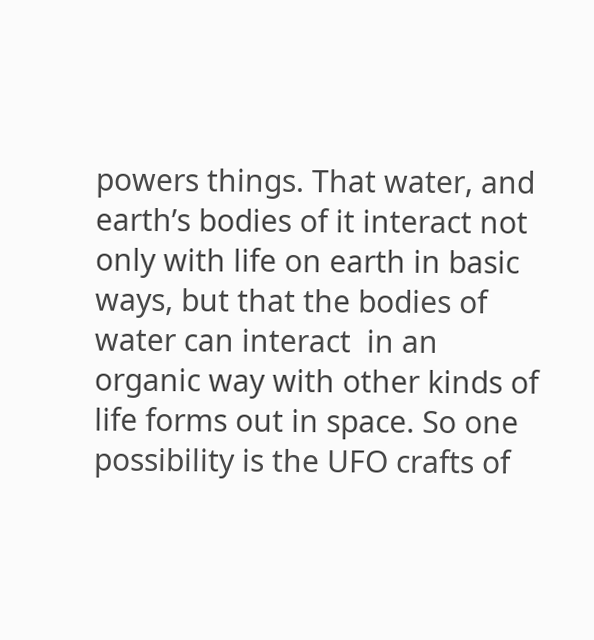powers things. That water, and earth’s bodies of it interact not only with life on earth in basic ways, but that the bodies of water can interact  in an organic way with other kinds of life forms out in space. So one possibility is the UFO crafts of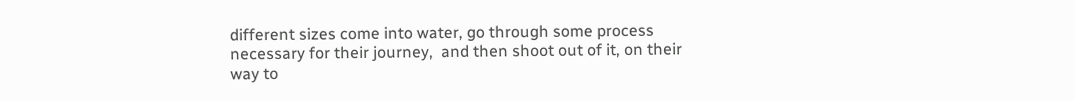different sizes come into water, go through some process necessary for their journey,  and then shoot out of it, on their way to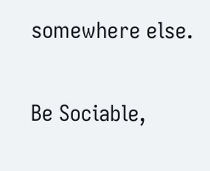somewhere else.

Be Sociable,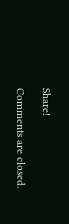Share!

Comments are closed.